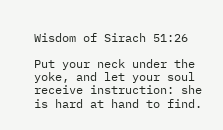Wisdom of Sirach 51:26

Put your neck under the yoke, and let your soul receive instruction: she is hard at hand to find.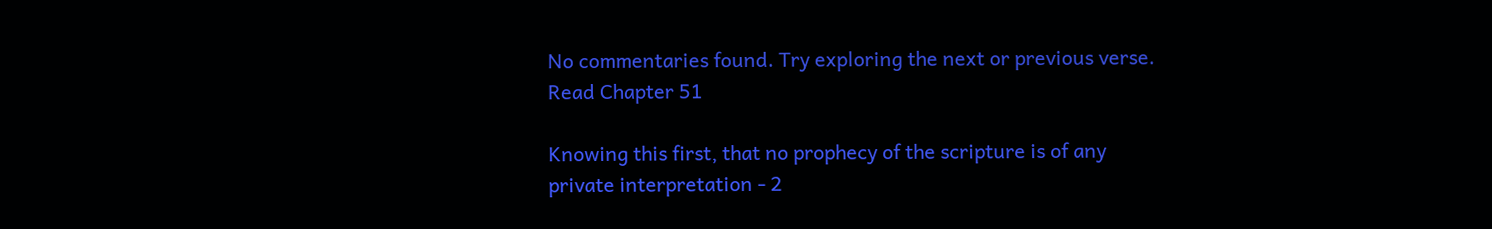No commentaries found. Try exploring the next or previous verse.
Read Chapter 51

Knowing this first, that no prophecy of the scripture is of any private interpretation - 2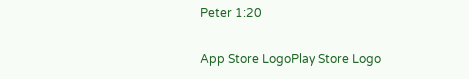Peter 1:20

App Store LogoPlay Store Logo